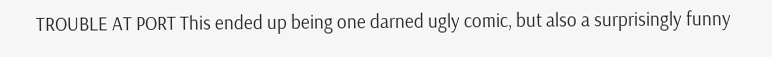TROUBLE AT PORT This ended up being one darned ugly comic, but also a surprisingly funny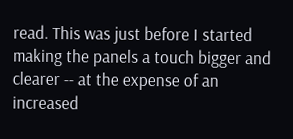read. This was just before I started making the panels a touch bigger and clearer -- at the expense of an increased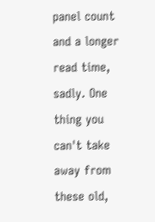panel count and a longer read time, sadly. One thing you can't take away from these old,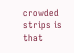crowded strips is that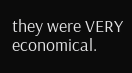they were VERY economical.